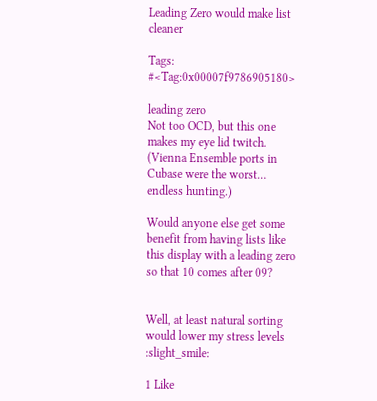Leading Zero would make list cleaner

Tags: #<Tag:0x00007f9786905180>

leading zero
Not too OCD, but this one makes my eye lid twitch. (Vienna Ensemble ports in Cubase were the worst… endless hunting.)

Would anyone else get some benefit from having lists like this display with a leading zero so that 10 comes after 09?


Well, at least natural sorting would lower my stress levels :slight_smile:

1 Like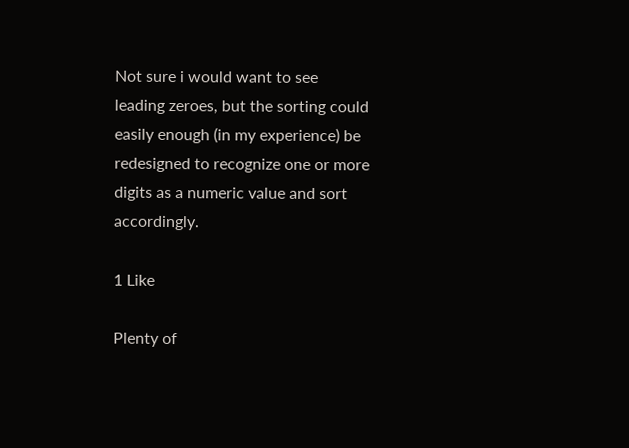Not sure i would want to see leading zeroes, but the sorting could easily enough (in my experience) be redesigned to recognize one or more digits as a numeric value and sort accordingly.

1 Like

Plenty of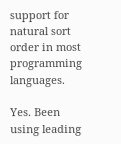support for natural sort order in most programming languages.

Yes. Been using leading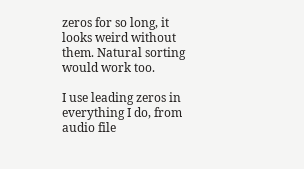zeros for so long, it looks weird without them. Natural sorting would work too.

I use leading zeros in everything I do, from audio file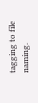tagging to file naming.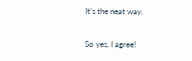It’s the neat way.

So yes, I agree!